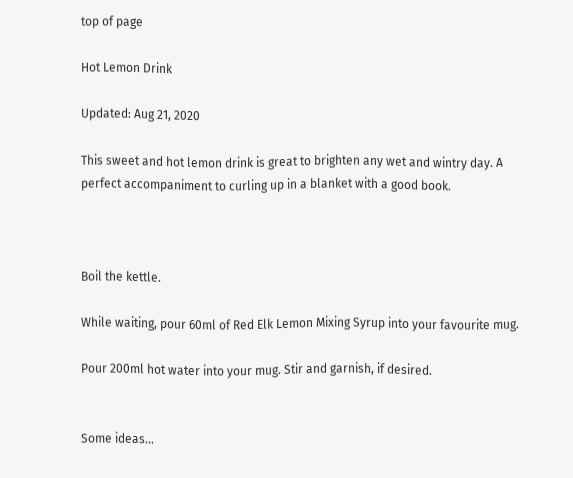top of page

Hot Lemon Drink

Updated: Aug 21, 2020

This sweet and hot lemon drink is great to brighten any wet and wintry day. A perfect accompaniment to curling up in a blanket with a good book.



Boil the kettle.

While waiting, pour 60ml of Red Elk Lemon Mixing Syrup into your favourite mug.

Pour 200ml hot water into your mug. Stir and garnish, if desired.


Some ideas...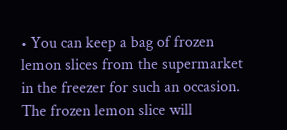• You can keep a bag of frozen lemon slices from the supermarket in the freezer for such an occasion. The frozen lemon slice will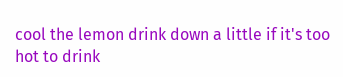cool the lemon drink down a little if it's too hot to drink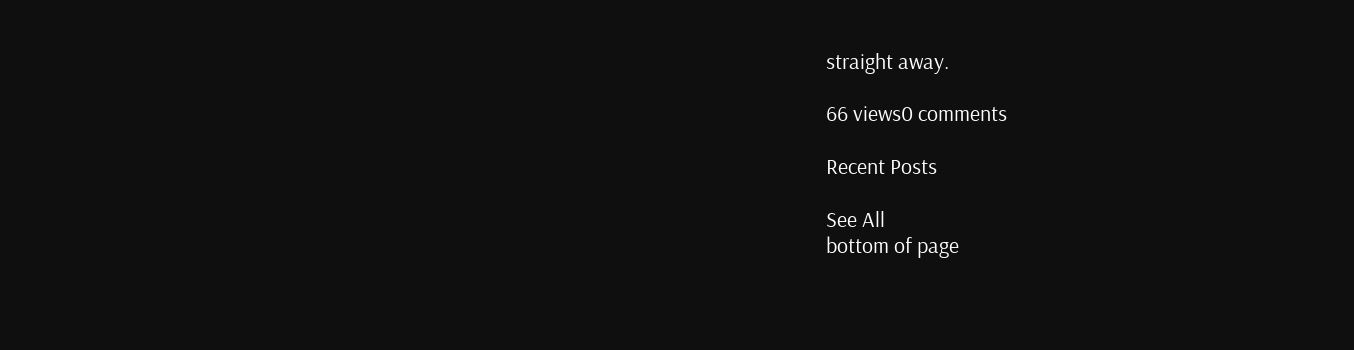straight away.

66 views0 comments

Recent Posts

See All
bottom of page